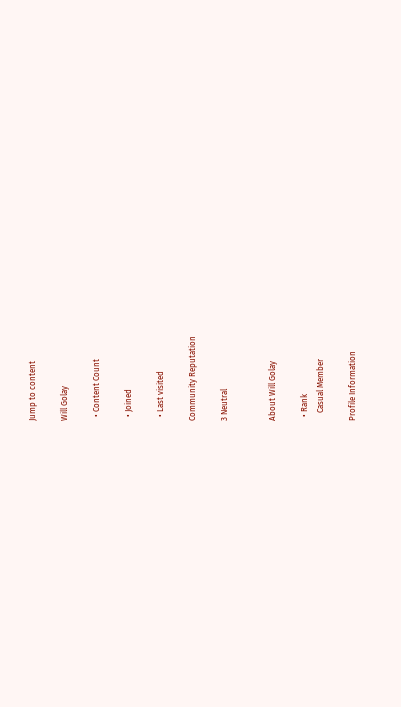Jump to content

Will Golay

  • Content Count

  • Joined

  • Last visited

Community Reputation

3 Neutral


About Will Golay

  • Rank
    Casual Member

Profile Information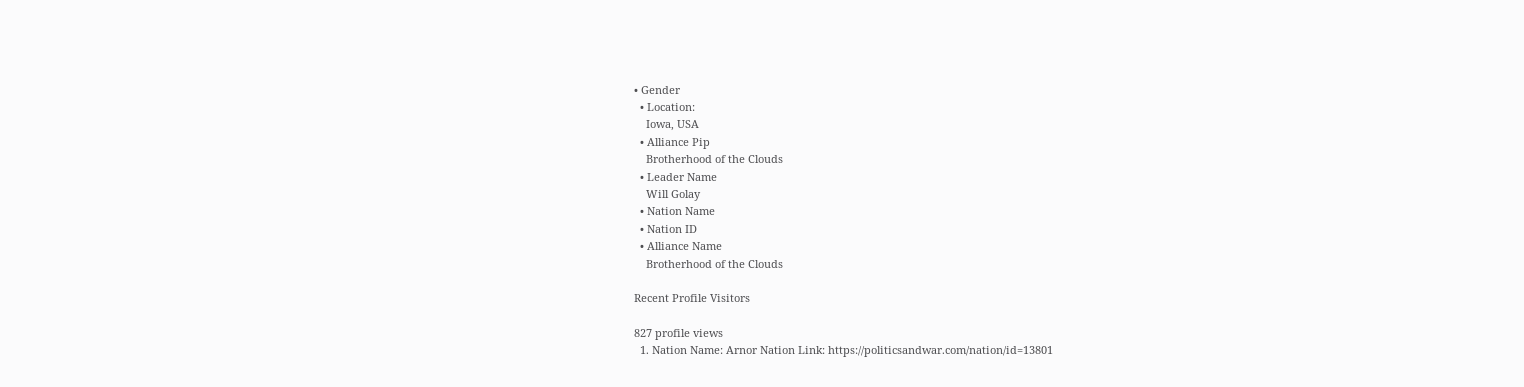• Gender
  • Location:
    Iowa, USA
  • Alliance Pip
    Brotherhood of the Clouds
  • Leader Name
    Will Golay
  • Nation Name
  • Nation ID
  • Alliance Name
    Brotherhood of the Clouds

Recent Profile Visitors

827 profile views
  1. Nation Name: Arnor Nation Link: https://politicsandwar.com/nation/id=13801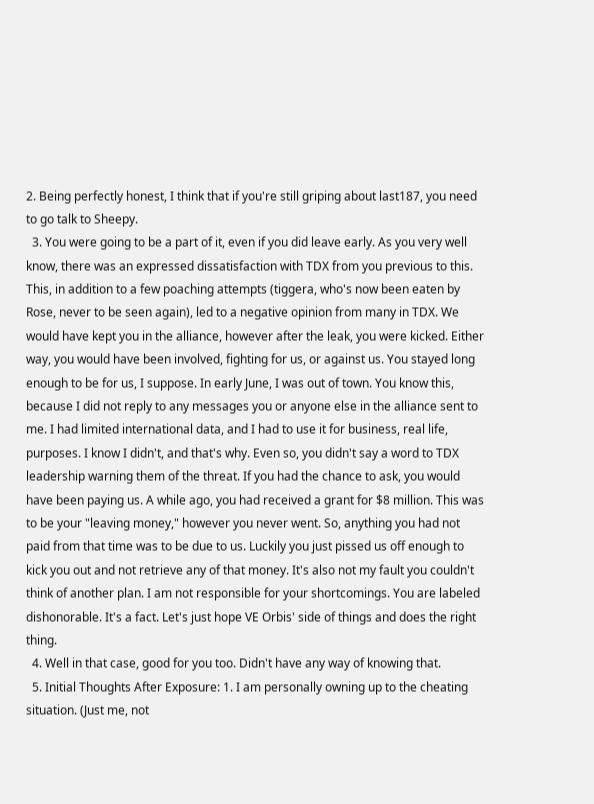2. Being perfectly honest, I think that if you're still griping about last187, you need to go talk to Sheepy.
  3. You were going to be a part of it, even if you did leave early. As you very well know, there was an expressed dissatisfaction with TDX from you previous to this. This, in addition to a few poaching attempts (tiggera, who's now been eaten by Rose, never to be seen again), led to a negative opinion from many in TDX. We would have kept you in the alliance, however after the leak, you were kicked. Either way, you would have been involved, fighting for us, or against us. You stayed long enough to be for us, I suppose. In early June, I was out of town. You know this, because I did not reply to any messages you or anyone else in the alliance sent to me. I had limited international data, and I had to use it for business, real life, purposes. I know I didn't, and that's why. Even so, you didn't say a word to TDX leadership warning them of the threat. If you had the chance to ask, you would have been paying us. A while ago, you had received a grant for $8 million. This was to be your "leaving money," however you never went. So, anything you had not paid from that time was to be due to us. Luckily you just pissed us off enough to kick you out and not retrieve any of that money. It's also not my fault you couldn't think of another plan. I am not responsible for your shortcomings. You are labeled dishonorable. It's a fact. Let's just hope VE Orbis' side of things and does the right thing.
  4. Well in that case, good for you too. Didn't have any way of knowing that.
  5. Initial Thoughts After Exposure: 1. I am personally owning up to the cheating situation. (Just me, not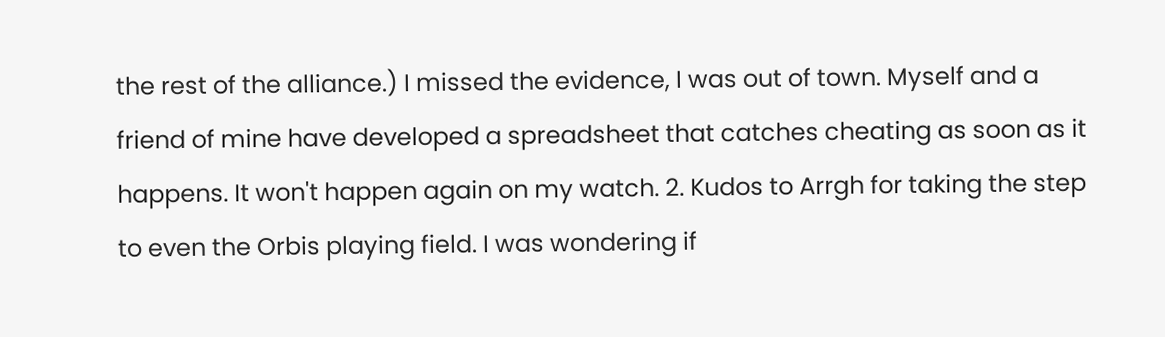the rest of the alliance.) I missed the evidence, I was out of town. Myself and a friend of mine have developed a spreadsheet that catches cheating as soon as it happens. It won't happen again on my watch. 2. Kudos to Arrgh for taking the step to even the Orbis playing field. I was wondering if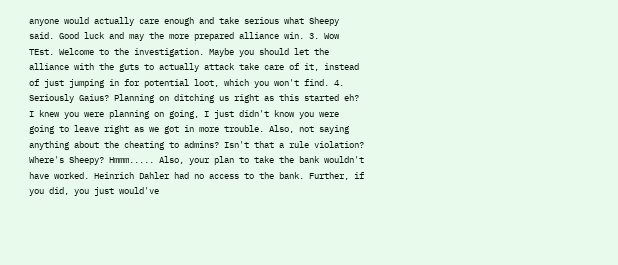anyone would actually care enough and take serious what Sheepy said. Good luck and may the more prepared alliance win. 3. Wow TEst. Welcome to the investigation. Maybe you should let the alliance with the guts to actually attack take care of it, instead of just jumping in for potential loot, which you won't find. 4. Seriously Gaius? Planning on ditching us right as this started eh? I knew you were planning on going, I just didn't know you were going to leave right as we got in more trouble. Also, not saying anything about the cheating to admins? Isn't that a rule violation? Where's Sheepy? Hmmm..... Also, your plan to take the bank wouldn't have worked. Heinrich Dahler had no access to the bank. Further, if you did, you just would've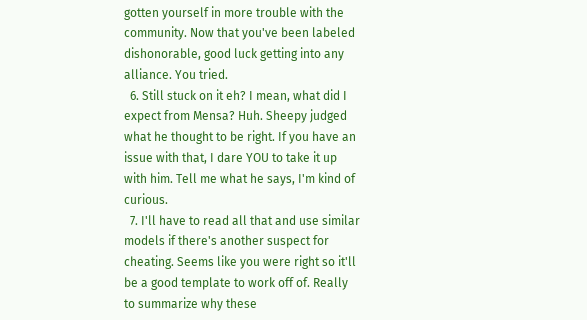gotten yourself in more trouble with the community. Now that you've been labeled dishonorable, good luck getting into any alliance. You tried.
  6. Still stuck on it eh? I mean, what did I expect from Mensa? Huh. Sheepy judged what he thought to be right. If you have an issue with that, I dare YOU to take it up with him. Tell me what he says, I'm kind of curious.
  7. I'll have to read all that and use similar models if there's another suspect for cheating. Seems like you were right so it'll be a good template to work off of. Really to summarize why these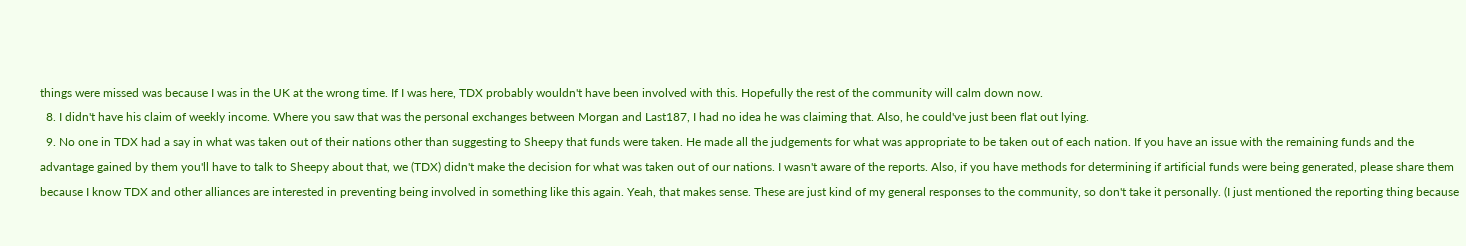things were missed was because I was in the UK at the wrong time. If I was here, TDX probably wouldn't have been involved with this. Hopefully the rest of the community will calm down now.
  8. I didn't have his claim of weekly income. Where you saw that was the personal exchanges between Morgan and Last187, I had no idea he was claiming that. Also, he could've just been flat out lying.
  9. No one in TDX had a say in what was taken out of their nations other than suggesting to Sheepy that funds were taken. He made all the judgements for what was appropriate to be taken out of each nation. If you have an issue with the remaining funds and the advantage gained by them you'll have to talk to Sheepy about that, we (TDX) didn't make the decision for what was taken out of our nations. I wasn't aware of the reports. Also, if you have methods for determining if artificial funds were being generated, please share them because I know TDX and other alliances are interested in preventing being involved in something like this again. Yeah, that makes sense. These are just kind of my general responses to the community, so don't take it personally. (I just mentioned the reporting thing because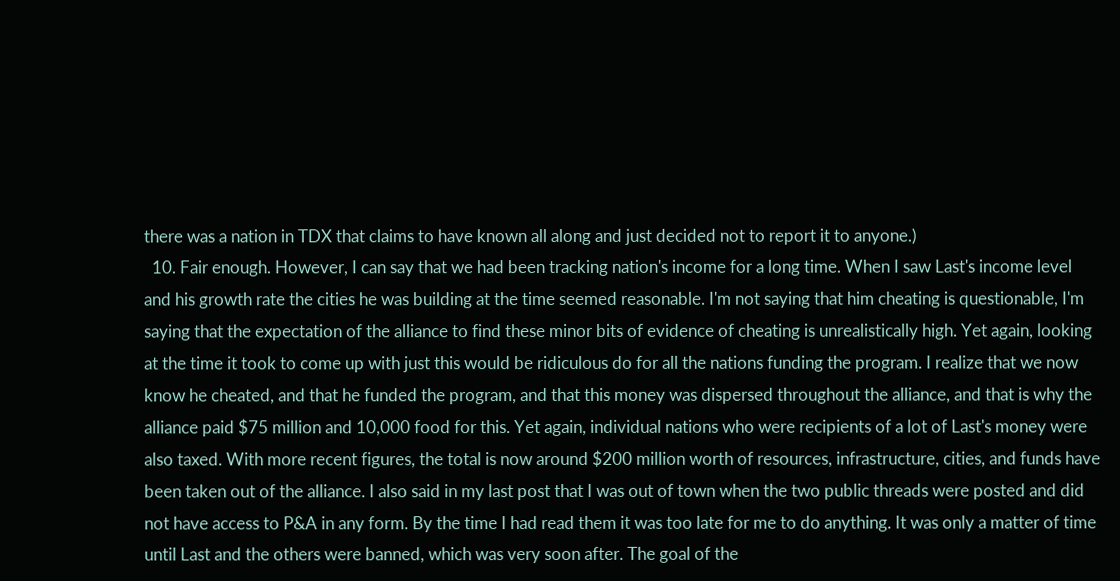there was a nation in TDX that claims to have known all along and just decided not to report it to anyone.)
  10. Fair enough. However, I can say that we had been tracking nation's income for a long time. When I saw Last's income level and his growth rate the cities he was building at the time seemed reasonable. I'm not saying that him cheating is questionable, I'm saying that the expectation of the alliance to find these minor bits of evidence of cheating is unrealistically high. Yet again, looking at the time it took to come up with just this would be ridiculous do for all the nations funding the program. I realize that we now know he cheated, and that he funded the program, and that this money was dispersed throughout the alliance, and that is why the alliance paid $75 million and 10,000 food for this. Yet again, individual nations who were recipients of a lot of Last's money were also taxed. With more recent figures, the total is now around $200 million worth of resources, infrastructure, cities, and funds have been taken out of the alliance. I also said in my last post that I was out of town when the two public threads were posted and did not have access to P&A in any form. By the time I had read them it was too late for me to do anything. It was only a matter of time until Last and the others were banned, which was very soon after. The goal of the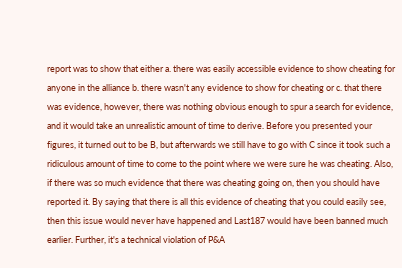report was to show that either a. there was easily accessible evidence to show cheating for anyone in the alliance b. there wasn't any evidence to show for cheating or c. that there was evidence, however, there was nothing obvious enough to spur a search for evidence, and it would take an unrealistic amount of time to derive. Before you presented your figures, it turned out to be B, but afterwards we still have to go with C since it took such a ridiculous amount of time to come to the point where we were sure he was cheating. Also, if there was so much evidence that there was cheating going on, then you should have reported it. By saying that there is all this evidence of cheating that you could easily see, then this issue would never have happened and Last187 would have been banned much earlier. Further, it's a technical violation of P&A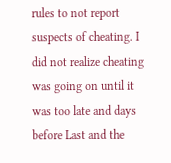rules to not report suspects of cheating. I did not realize cheating was going on until it was too late and days before Last and the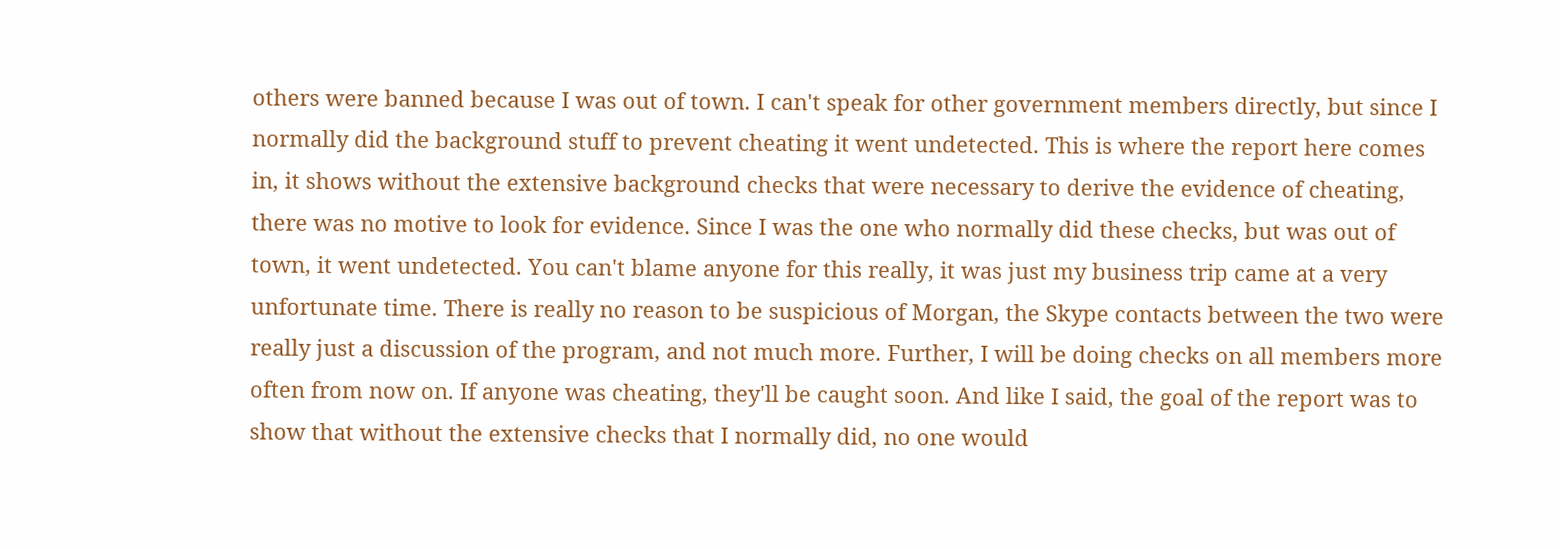others were banned because I was out of town. I can't speak for other government members directly, but since I normally did the background stuff to prevent cheating it went undetected. This is where the report here comes in, it shows without the extensive background checks that were necessary to derive the evidence of cheating, there was no motive to look for evidence. Since I was the one who normally did these checks, but was out of town, it went undetected. You can't blame anyone for this really, it was just my business trip came at a very unfortunate time. There is really no reason to be suspicious of Morgan, the Skype contacts between the two were really just a discussion of the program, and not much more. Further, I will be doing checks on all members more often from now on. If anyone was cheating, they'll be caught soon. And like I said, the goal of the report was to show that without the extensive checks that I normally did, no one would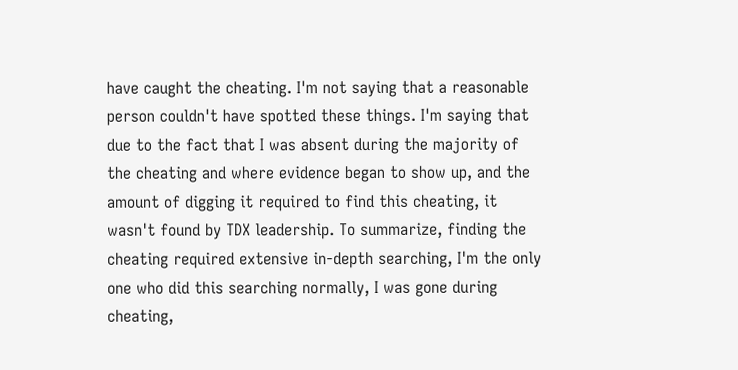have caught the cheating. I'm not saying that a reasonable person couldn't have spotted these things. I'm saying that due to the fact that I was absent during the majority of the cheating and where evidence began to show up, and the amount of digging it required to find this cheating, it wasn't found by TDX leadership. To summarize, finding the cheating required extensive in-depth searching, I'm the only one who did this searching normally, I was gone during cheating,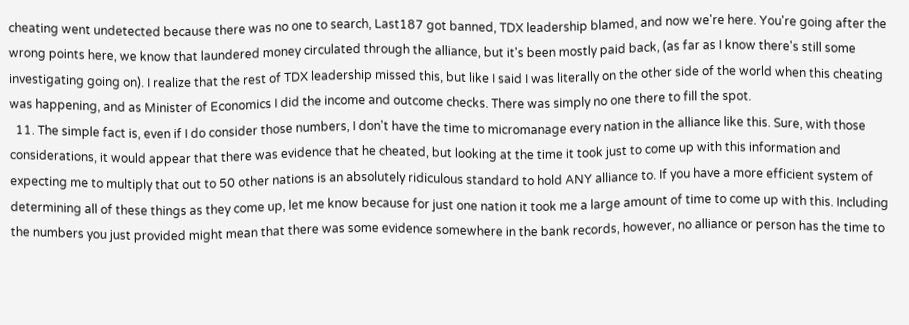cheating went undetected because there was no one to search, Last187 got banned, TDX leadership blamed, and now we're here. You're going after the wrong points here, we know that laundered money circulated through the alliance, but it's been mostly paid back, (as far as I know there's still some investigating going on). I realize that the rest of TDX leadership missed this, but like I said I was literally on the other side of the world when this cheating was happening, and as Minister of Economics I did the income and outcome checks. There was simply no one there to fill the spot.
  11. The simple fact is, even if I do consider those numbers, I don't have the time to micromanage every nation in the alliance like this. Sure, with those considerations, it would appear that there was evidence that he cheated, but looking at the time it took just to come up with this information and expecting me to multiply that out to 50 other nations is an absolutely ridiculous standard to hold ANY alliance to. If you have a more efficient system of determining all of these things as they come up, let me know because for just one nation it took me a large amount of time to come up with this. Including the numbers you just provided might mean that there was some evidence somewhere in the bank records, however, no alliance or person has the time to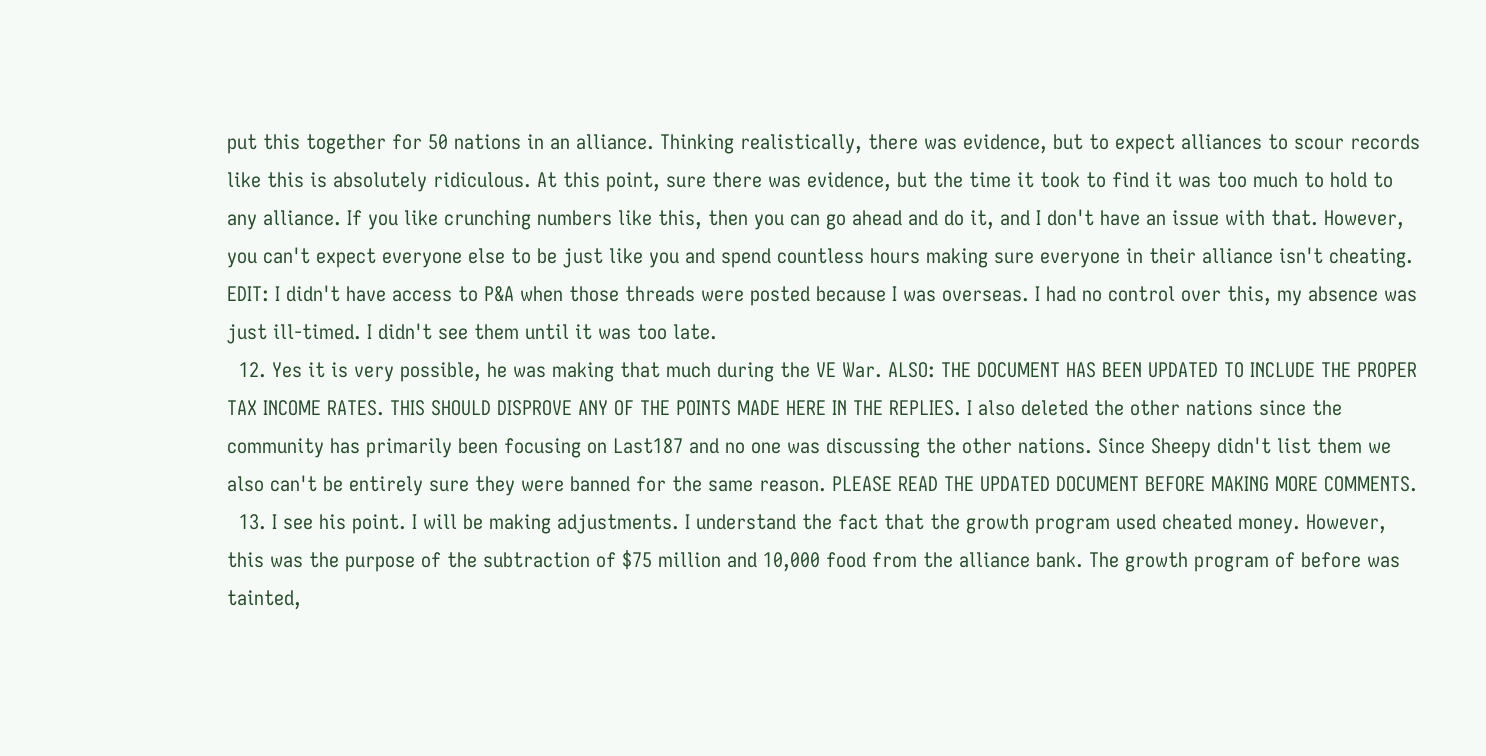put this together for 50 nations in an alliance. Thinking realistically, there was evidence, but to expect alliances to scour records like this is absolutely ridiculous. At this point, sure there was evidence, but the time it took to find it was too much to hold to any alliance. If you like crunching numbers like this, then you can go ahead and do it, and I don't have an issue with that. However, you can't expect everyone else to be just like you and spend countless hours making sure everyone in their alliance isn't cheating. EDIT: I didn't have access to P&A when those threads were posted because I was overseas. I had no control over this, my absence was just ill-timed. I didn't see them until it was too late.
  12. Yes it is very possible, he was making that much during the VE War. ALSO: THE DOCUMENT HAS BEEN UPDATED TO INCLUDE THE PROPER TAX INCOME RATES. THIS SHOULD DISPROVE ANY OF THE POINTS MADE HERE IN THE REPLIES. I also deleted the other nations since the community has primarily been focusing on Last187 and no one was discussing the other nations. Since Sheepy didn't list them we also can't be entirely sure they were banned for the same reason. PLEASE READ THE UPDATED DOCUMENT BEFORE MAKING MORE COMMENTS.
  13. I see his point. I will be making adjustments. I understand the fact that the growth program used cheated money. However, this was the purpose of the subtraction of $75 million and 10,000 food from the alliance bank. The growth program of before was tainted,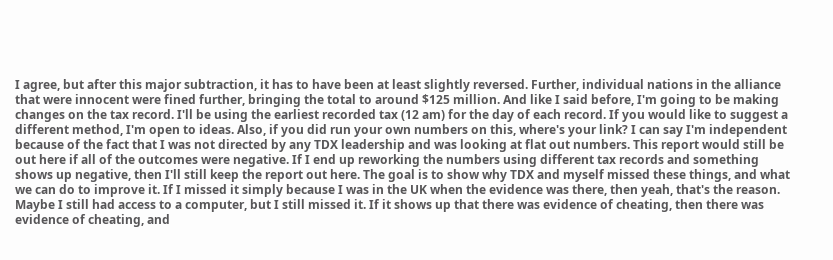I agree, but after this major subtraction, it has to have been at least slightly reversed. Further, individual nations in the alliance that were innocent were fined further, bringing the total to around $125 million. And like I said before, I'm going to be making changes on the tax record. I'll be using the earliest recorded tax (12 am) for the day of each record. If you would like to suggest a different method, I'm open to ideas. Also, if you did run your own numbers on this, where's your link? I can say I'm independent because of the fact that I was not directed by any TDX leadership and was looking at flat out numbers. This report would still be out here if all of the outcomes were negative. If I end up reworking the numbers using different tax records and something shows up negative, then I'll still keep the report out here. The goal is to show why TDX and myself missed these things, and what we can do to improve it. If I missed it simply because I was in the UK when the evidence was there, then yeah, that's the reason. Maybe I still had access to a computer, but I still missed it. If it shows up that there was evidence of cheating, then there was evidence of cheating, and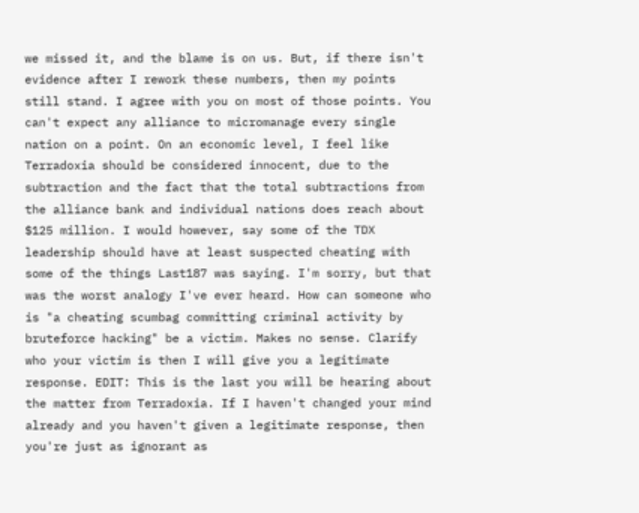we missed it, and the blame is on us. But, if there isn't evidence after I rework these numbers, then my points still stand. I agree with you on most of those points. You can't expect any alliance to micromanage every single nation on a point. On an economic level, I feel like Terradoxia should be considered innocent, due to the subtraction and the fact that the total subtractions from the alliance bank and individual nations does reach about $125 million. I would however, say some of the TDX leadership should have at least suspected cheating with some of the things Last187 was saying. I'm sorry, but that was the worst analogy I've ever heard. How can someone who is "a cheating scumbag committing criminal activity by bruteforce hacking" be a victim. Makes no sense. Clarify who your victim is then I will give you a legitimate response. EDIT: This is the last you will be hearing about the matter from Terradoxia. If I haven't changed your mind already and you haven't given a legitimate response, then you're just as ignorant as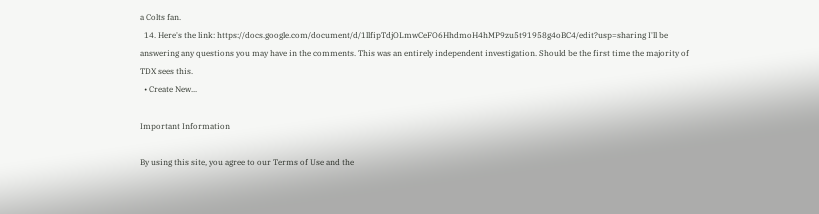a Colts fan.
  14. Here's the link: https://docs.google.com/document/d/1llfipTdjOLmwCeFO6HhdmoH4hMP9zu5t91958g4oBC4/edit?usp=sharing I'll be answering any questions you may have in the comments. This was an entirely independent investigation. Should be the first time the majority of TDX sees this.
  • Create New...

Important Information

By using this site, you agree to our Terms of Use and the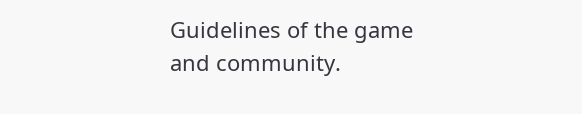Guidelines of the game and community.